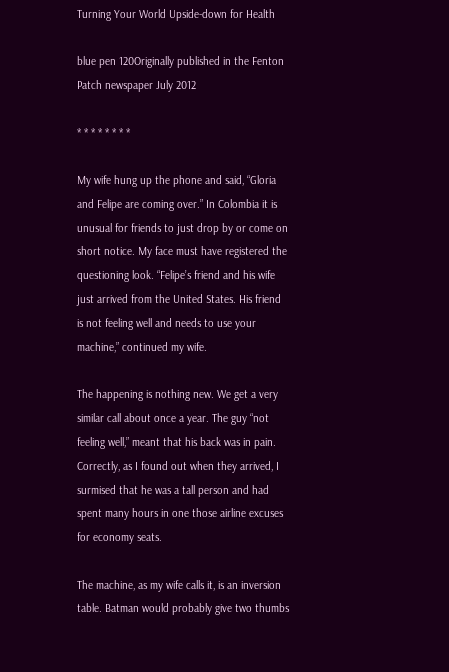Turning Your World Upside-down for Health

blue pen 120Originally published in the Fenton Patch newspaper July 2012

* * * * * * * *

My wife hung up the phone and said, “Gloria and Felipe are coming over.” In Colombia it is unusual for friends to just drop by or come on short notice. My face must have registered the questioning look. “Felipe’s friend and his wife just arrived from the United States. His friend is not feeling well and needs to use your machine,” continued my wife.

The happening is nothing new. We get a very similar call about once a year. The guy “not feeling well,” meant that his back was in pain. Correctly, as I found out when they arrived, I surmised that he was a tall person and had spent many hours in one those airline excuses for economy seats.

The machine, as my wife calls it, is an inversion table. Batman would probably give two thumbs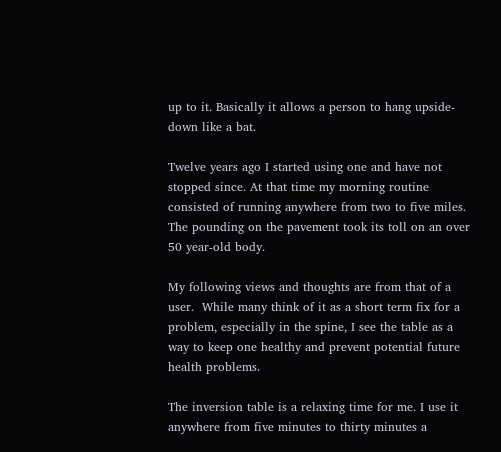up to it. Basically it allows a person to hang upside-down like a bat.

Twelve years ago I started using one and have not stopped since. At that time my morning routine consisted of running anywhere from two to five miles. The pounding on the pavement took its toll on an over 50 year-old body.

My following views and thoughts are from that of a user.  While many think of it as a short term fix for a problem, especially in the spine, I see the table as a way to keep one healthy and prevent potential future health problems.

The inversion table is a relaxing time for me. I use it anywhere from five minutes to thirty minutes a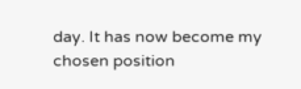day. It has now become my chosen position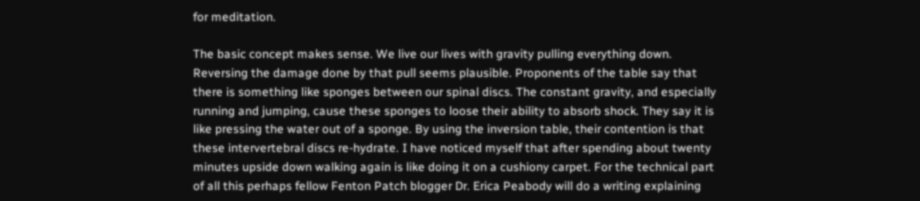for meditation.

The basic concept makes sense. We live our lives with gravity pulling everything down. Reversing the damage done by that pull seems plausible. Proponents of the table say that there is something like sponges between our spinal discs. The constant gravity, and especially running and jumping, cause these sponges to loose their ability to absorb shock. They say it is like pressing the water out of a sponge. By using the inversion table, their contention is that these intervertebral discs re-hydrate. I have noticed myself that after spending about twenty minutes upside down walking again is like doing it on a cushiony carpet. For the technical part of all this perhaps fellow Fenton Patch blogger Dr. Erica Peabody will do a writing explaining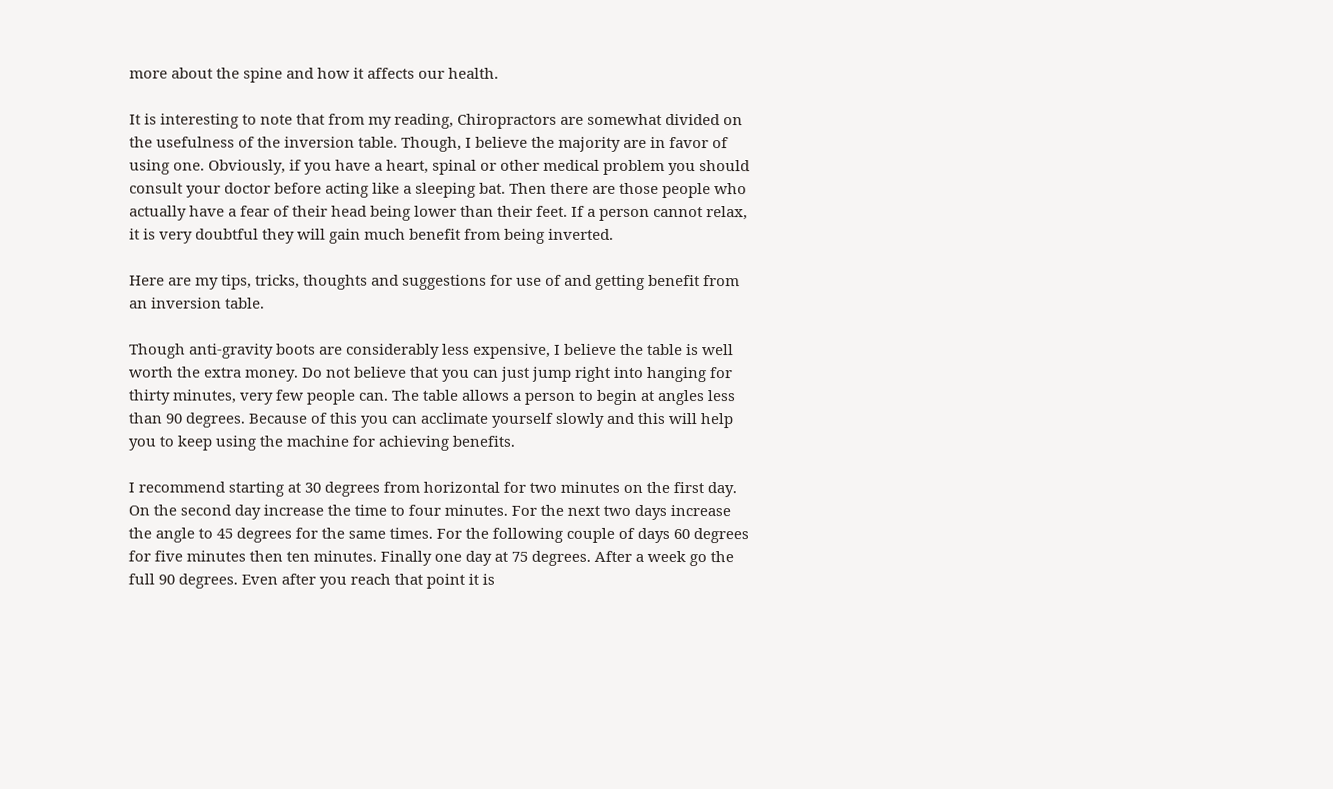more about the spine and how it affects our health.

It is interesting to note that from my reading, Chiropractors are somewhat divided on the usefulness of the inversion table. Though, I believe the majority are in favor of using one. Obviously, if you have a heart, spinal or other medical problem you should consult your doctor before acting like a sleeping bat. Then there are those people who actually have a fear of their head being lower than their feet. If a person cannot relax, it is very doubtful they will gain much benefit from being inverted.

Here are my tips, tricks, thoughts and suggestions for use of and getting benefit from an inversion table.

Though anti-gravity boots are considerably less expensive, I believe the table is well worth the extra money. Do not believe that you can just jump right into hanging for thirty minutes, very few people can. The table allows a person to begin at angles less than 90 degrees. Because of this you can acclimate yourself slowly and this will help you to keep using the machine for achieving benefits.

I recommend starting at 30 degrees from horizontal for two minutes on the first day. On the second day increase the time to four minutes. For the next two days increase the angle to 45 degrees for the same times. For the following couple of days 60 degrees for five minutes then ten minutes. Finally one day at 75 degrees. After a week go the full 90 degrees. Even after you reach that point it is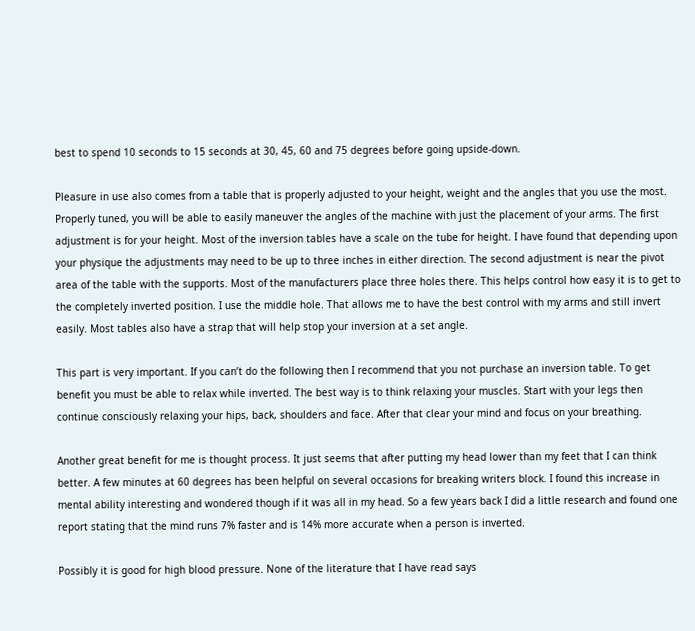best to spend 10 seconds to 15 seconds at 30, 45, 60 and 75 degrees before going upside-down.

Pleasure in use also comes from a table that is properly adjusted to your height, weight and the angles that you use the most. Properly tuned, you will be able to easily maneuver the angles of the machine with just the placement of your arms. The first adjustment is for your height. Most of the inversion tables have a scale on the tube for height. I have found that depending upon your physique the adjustments may need to be up to three inches in either direction. The second adjustment is near the pivot area of the table with the supports. Most of the manufacturers place three holes there. This helps control how easy it is to get to the completely inverted position. I use the middle hole. That allows me to have the best control with my arms and still invert easily. Most tables also have a strap that will help stop your inversion at a set angle.

This part is very important. If you can’t do the following then I recommend that you not purchase an inversion table. To get benefit you must be able to relax while inverted. The best way is to think relaxing your muscles. Start with your legs then continue consciously relaxing your hips, back, shoulders and face. After that clear your mind and focus on your breathing.

Another great benefit for me is thought process. It just seems that after putting my head lower than my feet that I can think better. A few minutes at 60 degrees has been helpful on several occasions for breaking writers block. I found this increase in mental ability interesting and wondered though if it was all in my head. So a few years back I did a little research and found one report stating that the mind runs 7% faster and is 14% more accurate when a person is inverted.

Possibly it is good for high blood pressure. None of the literature that I have read says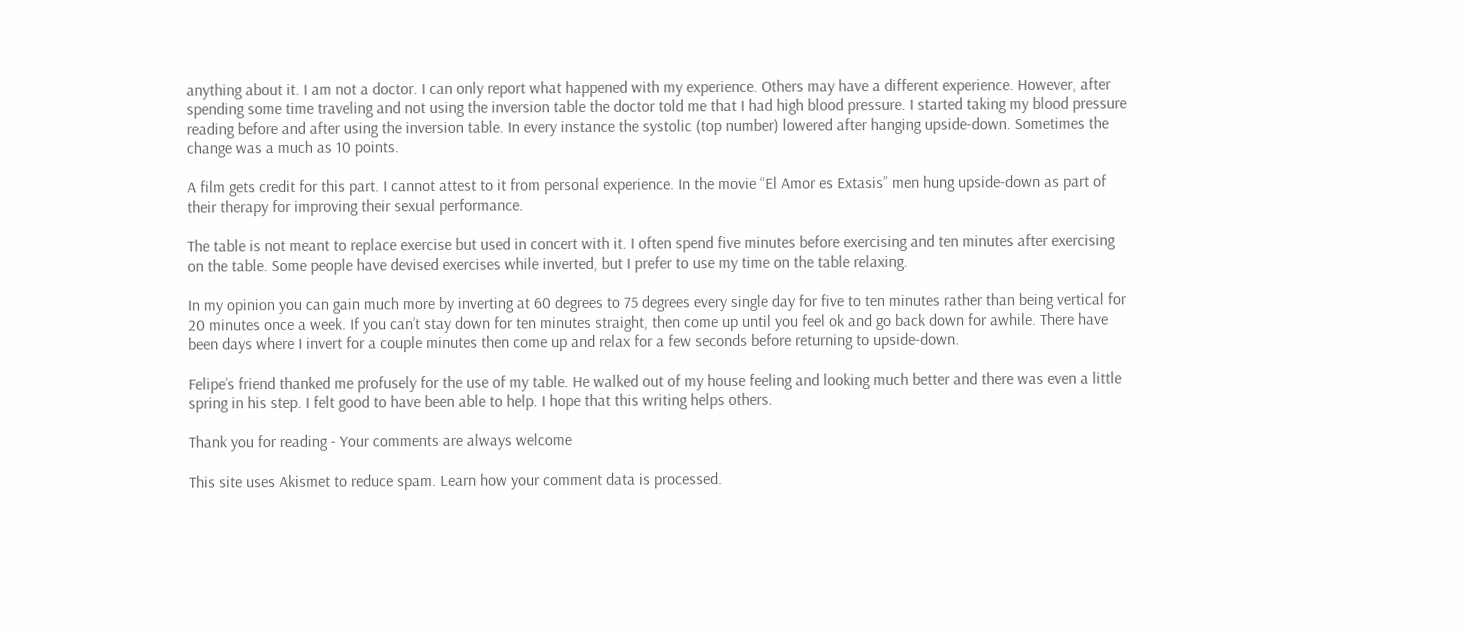anything about it. I am not a doctor. I can only report what happened with my experience. Others may have a different experience. However, after spending some time traveling and not using the inversion table the doctor told me that I had high blood pressure. I started taking my blood pressure reading before and after using the inversion table. In every instance the systolic (top number) lowered after hanging upside-down. Sometimes the change was a much as 10 points.

A film gets credit for this part. I cannot attest to it from personal experience. In the movie “El Amor es Extasis” men hung upside-down as part of their therapy for improving their sexual performance.

The table is not meant to replace exercise but used in concert with it. I often spend five minutes before exercising and ten minutes after exercising on the table. Some people have devised exercises while inverted, but I prefer to use my time on the table relaxing.

In my opinion you can gain much more by inverting at 60 degrees to 75 degrees every single day for five to ten minutes rather than being vertical for 20 minutes once a week. If you can’t stay down for ten minutes straight, then come up until you feel ok and go back down for awhile. There have been days where I invert for a couple minutes then come up and relax for a few seconds before returning to upside-down.

Felipe’s friend thanked me profusely for the use of my table. He walked out of my house feeling and looking much better and there was even a little spring in his step. I felt good to have been able to help. I hope that this writing helps others.

Thank you for reading - Your comments are always welcome

This site uses Akismet to reduce spam. Learn how your comment data is processed.